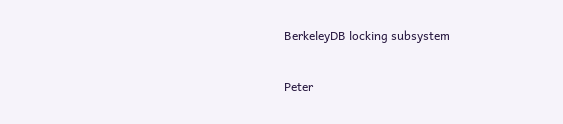BerkeleyDB locking subsystem

Peter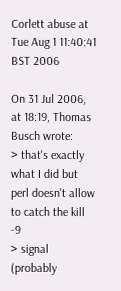Corlett abuse at
Tue Aug 1 11:40:41 BST 2006

On 31 Jul 2006, at 18:19, Thomas Busch wrote:
> that's exactly what I did but perl doesn't allow to catch the kill -9
> signal (probably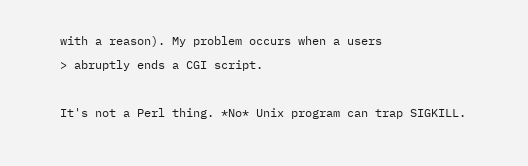with a reason). My problem occurs when a users
> abruptly ends a CGI script.

It's not a Perl thing. *No* Unix program can trap SIGKILL.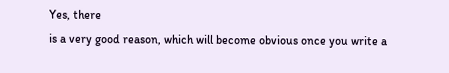Yes, there
is a very good reason, which will become obvious once you write a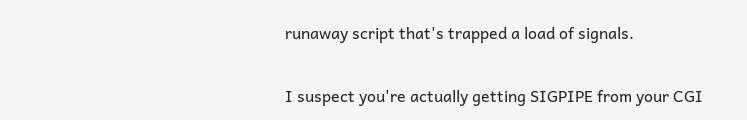runaway script that's trapped a load of signals.

I suspect you're actually getting SIGPIPE from your CGI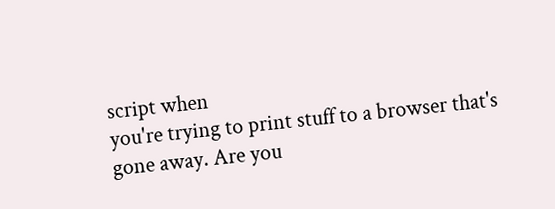script when
you're trying to print stuff to a browser that's gone away. Are you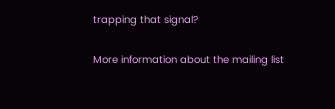trapping that signal?

More information about the mailing list